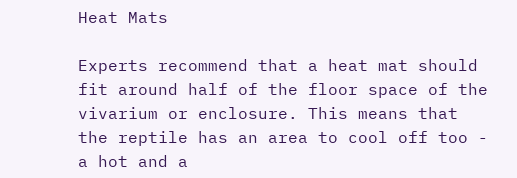Heat Mats

Experts recommend that a heat mat should fit around half of the floor space of the vivarium or enclosure. This means that the reptile has an area to cool off too - a hot and a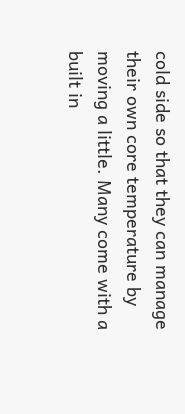cold side so that they can manage their own core temperature by moving a little. Many come with a built in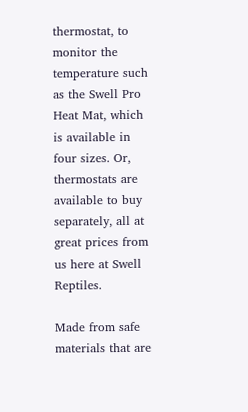thermostat, to monitor the temperature such as the Swell Pro Heat Mat, which is available in four sizes. Or, thermostats are available to buy separately, all at great prices from us here at Swell Reptiles.

Made from safe materials that are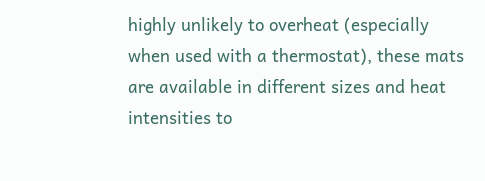highly unlikely to overheat (especially when used with a thermostat), these mats are available in different sizes and heat intensities to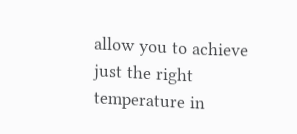allow you to achieve just the right temperature in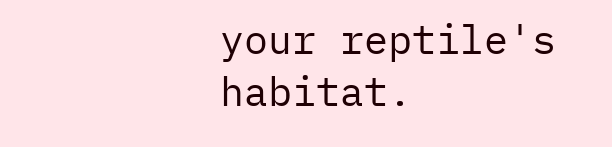your reptile's habitat.